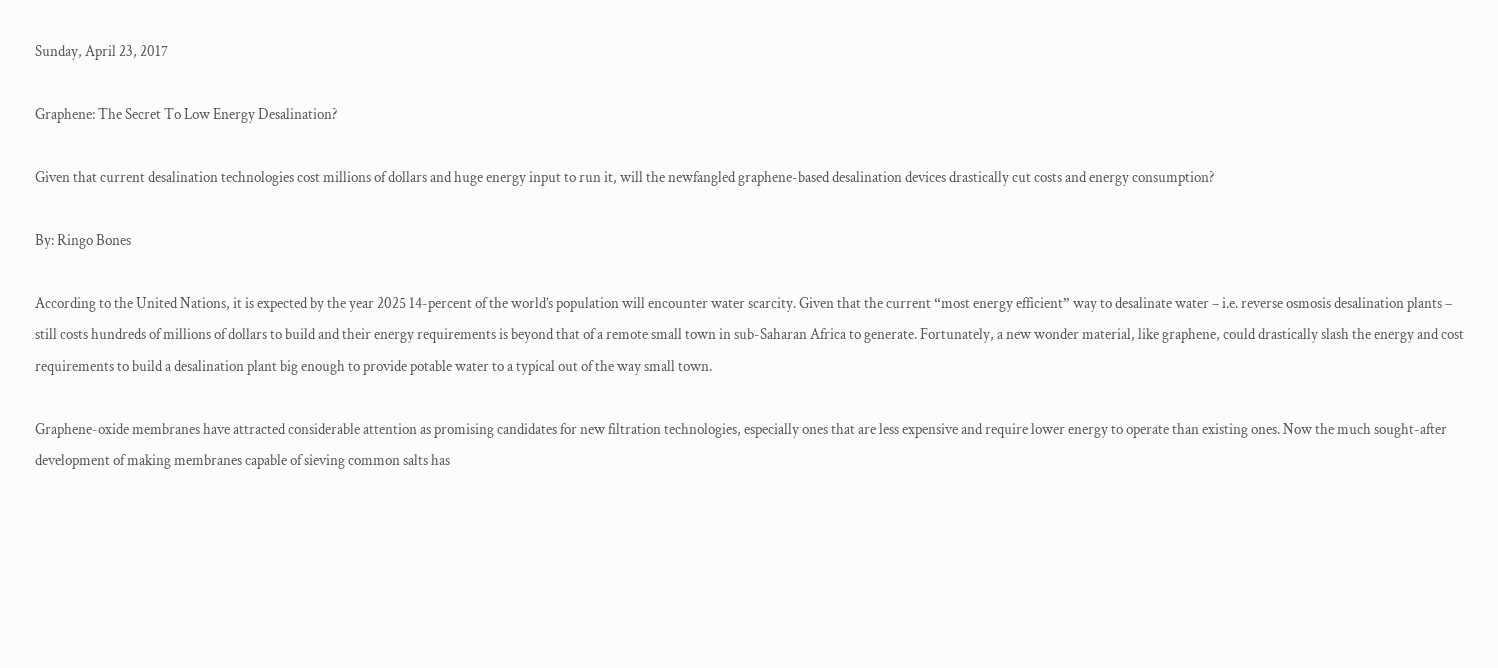Sunday, April 23, 2017

Graphene: The Secret To Low Energy Desalination?

Given that current desalination technologies cost millions of dollars and huge energy input to run it, will the newfangled graphene-based desalination devices drastically cut costs and energy consumption?

By: Ringo Bones

According to the United Nations, it is expected by the year 2025 14-percent of the world’s population will encounter water scarcity. Given that the current “most energy efficient” way to desalinate water – i.e. reverse osmosis desalination plants – still costs hundreds of millions of dollars to build and their energy requirements is beyond that of a remote small town in sub-Saharan Africa to generate. Fortunately, a new wonder material, like graphene, could drastically slash the energy and cost requirements to build a desalination plant big enough to provide potable water to a typical out of the way small town.

Graphene-oxide membranes have attracted considerable attention as promising candidates for new filtration technologies, especially ones that are less expensive and require lower energy to operate than existing ones. Now the much sought-after development of making membranes capable of sieving common salts has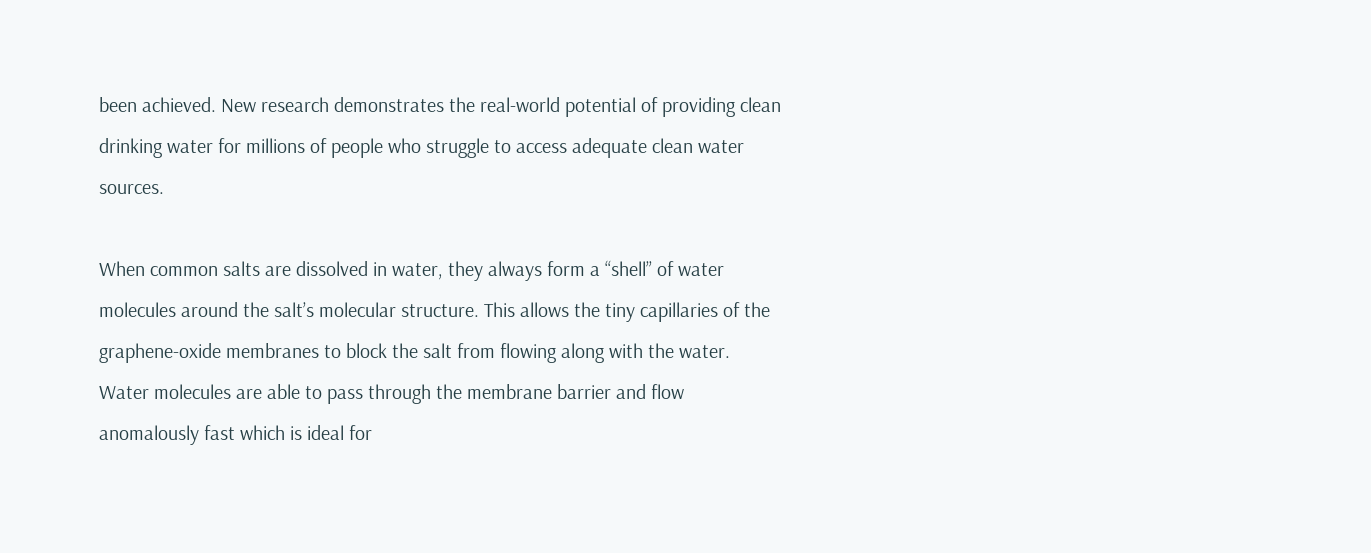been achieved. New research demonstrates the real-world potential of providing clean drinking water for millions of people who struggle to access adequate clean water sources.

When common salts are dissolved in water, they always form a “shell” of water molecules around the salt’s molecular structure. This allows the tiny capillaries of the graphene-oxide membranes to block the salt from flowing along with the water. Water molecules are able to pass through the membrane barrier and flow anomalously fast which is ideal for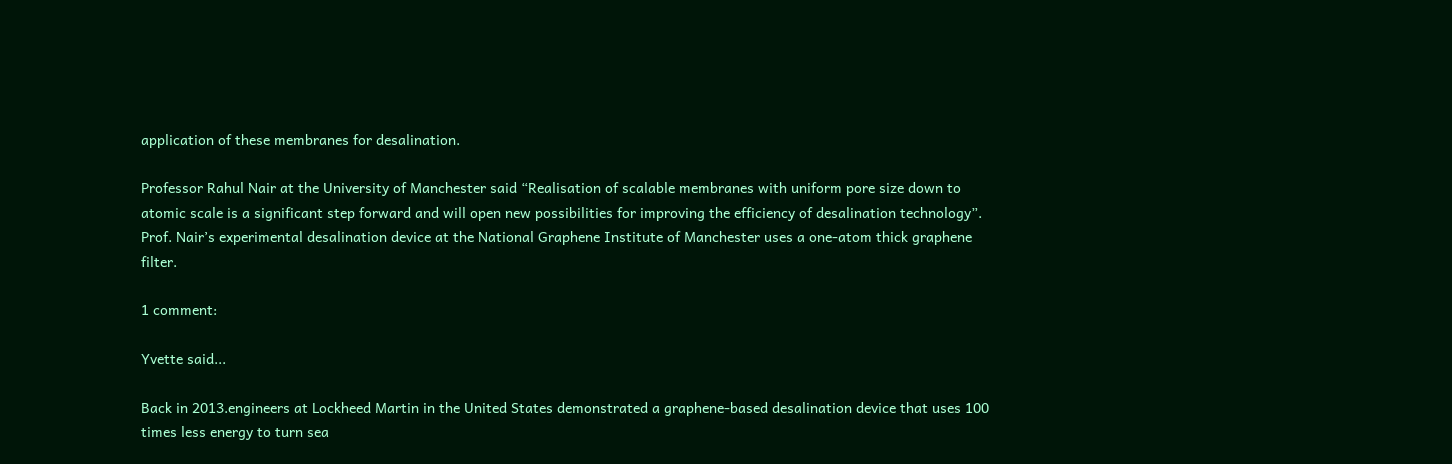application of these membranes for desalination.

Professor Rahul Nair at the University of Manchester said “Realisation of scalable membranes with uniform pore size down to atomic scale is a significant step forward and will open new possibilities for improving the efficiency of desalination technology”. Prof. Nair’s experimental desalination device at the National Graphene Institute of Manchester uses a one-atom thick graphene filter.

1 comment:

Yvette said...

Back in 2013.engineers at Lockheed Martin in the United States demonstrated a graphene-based desalination device that uses 100 times less energy to turn sea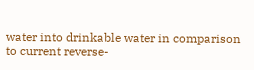water into drinkable water in comparison to current reverse-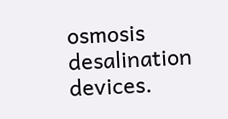osmosis desalination devices.